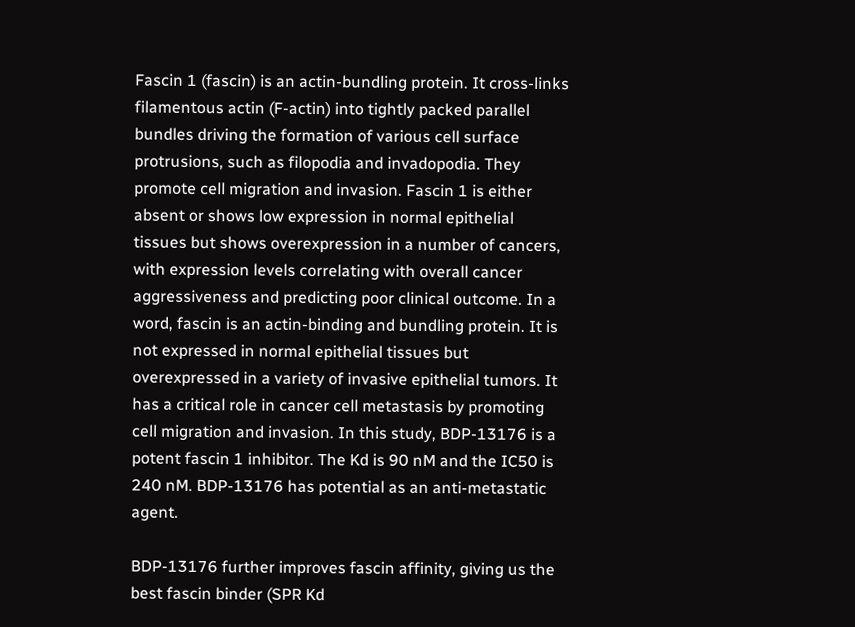Fascin 1 (fascin) is an actin-bundling protein. It cross-links filamentous actin (F-actin) into tightly packed parallel bundles driving the formation of various cell surface protrusions, such as filopodia and invadopodia. They promote cell migration and invasion. Fascin 1 is either absent or shows low expression in normal epithelial tissues but shows overexpression in a number of cancers, with expression levels correlating with overall cancer aggressiveness and predicting poor clinical outcome. In a word, fascin is an actin-binding and bundling protein. It is not expressed in normal epithelial tissues but overexpressed in a variety of invasive epithelial tumors. It has a critical role in cancer cell metastasis by promoting cell migration and invasion. In this study, BDP-13176 is a potent fascin 1 inhibitor. The Kd is 90 nM and the IC50 is 240 nM. BDP-13176 has potential as an anti-metastatic agent.

BDP-13176 further improves fascin affinity, giving us the best fascin binder (SPR Kd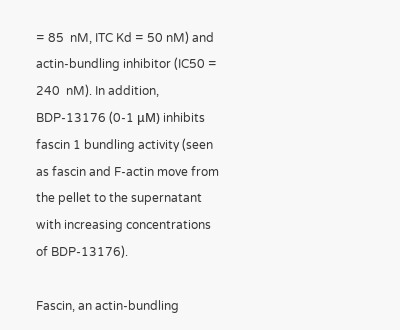= 85  nM, ITC Kd = 50 nM) and actin-bundling inhibitor (IC50 = 240  nM). In addition, BDP-13176 (0-1 μM) inhibits fascin 1 bundling activity (seen as fascin and F-actin move from the pellet to the supernatant with increasing concentrations of BDP-13176).

Fascin, an actin-bundling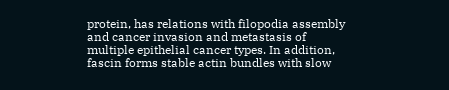protein, has relations with filopodia assembly and cancer invasion and metastasis of multiple epithelial cancer types. In addition, fascin forms stable actin bundles with slow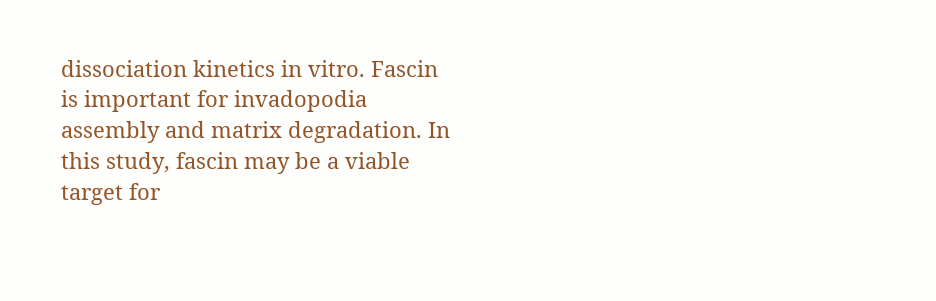dissociation kinetics in vitro. Fascin is important for invadopodia assembly and matrix degradation. In this study, fascin may be a viable target for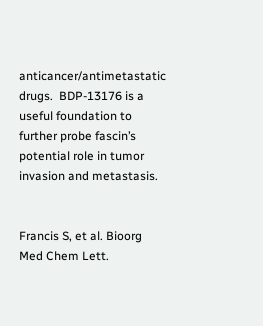anticancer/antimetastatic drugs.  BDP-13176 is a useful foundation to further probe fascin’s potential role in tumor invasion and metastasis.


Francis S, et al. Bioorg Med Chem Lett.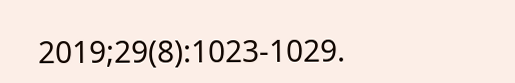2019;29(8):1023-1029.